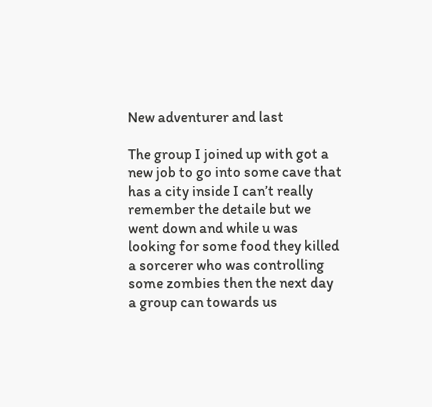New adventurer and last

The group I joined up with got a new job to go into some cave that has a city inside I can’t really remember the detaile but we went down and while u was looking for some food they killed a sorcerer who was controlling some zombies then the next day a group can towards us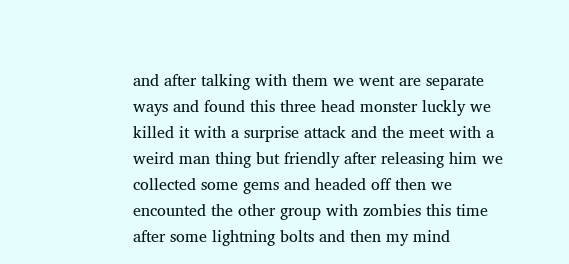and after talking with them we went are separate ways and found this three head monster luckly we killed it with a surprise attack and the meet with a weird man thing but friendly after releasing him we collected some gems and headed off then we encounted the other group with zombies this time after some lightning bolts and then my mind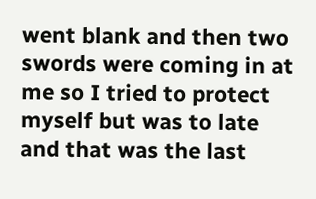went blank and then two swords were coming in at me so I tried to protect myself but was to late and that was the last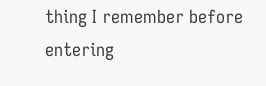thing I remember before entering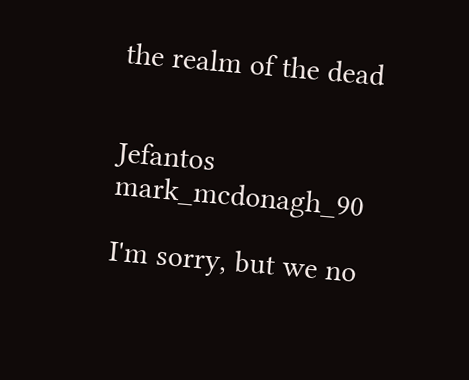the realm of the dead


Jefantos mark_mcdonagh_90

I'm sorry, but we no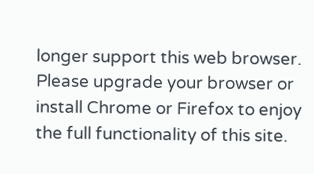longer support this web browser. Please upgrade your browser or install Chrome or Firefox to enjoy the full functionality of this site.